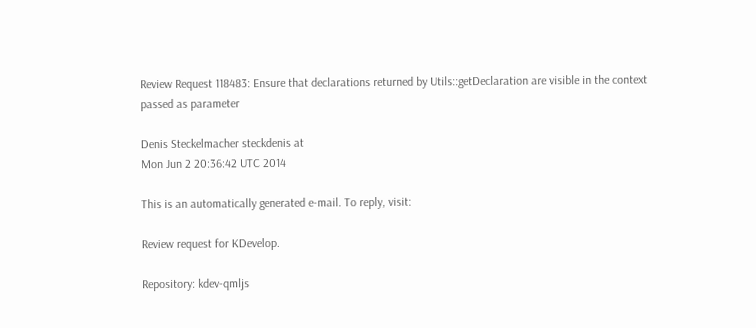Review Request 118483: Ensure that declarations returned by Utils::getDeclaration are visible in the context passed as parameter

Denis Steckelmacher steckdenis at
Mon Jun 2 20:36:42 UTC 2014

This is an automatically generated e-mail. To reply, visit:

Review request for KDevelop.

Repository: kdev-qmljs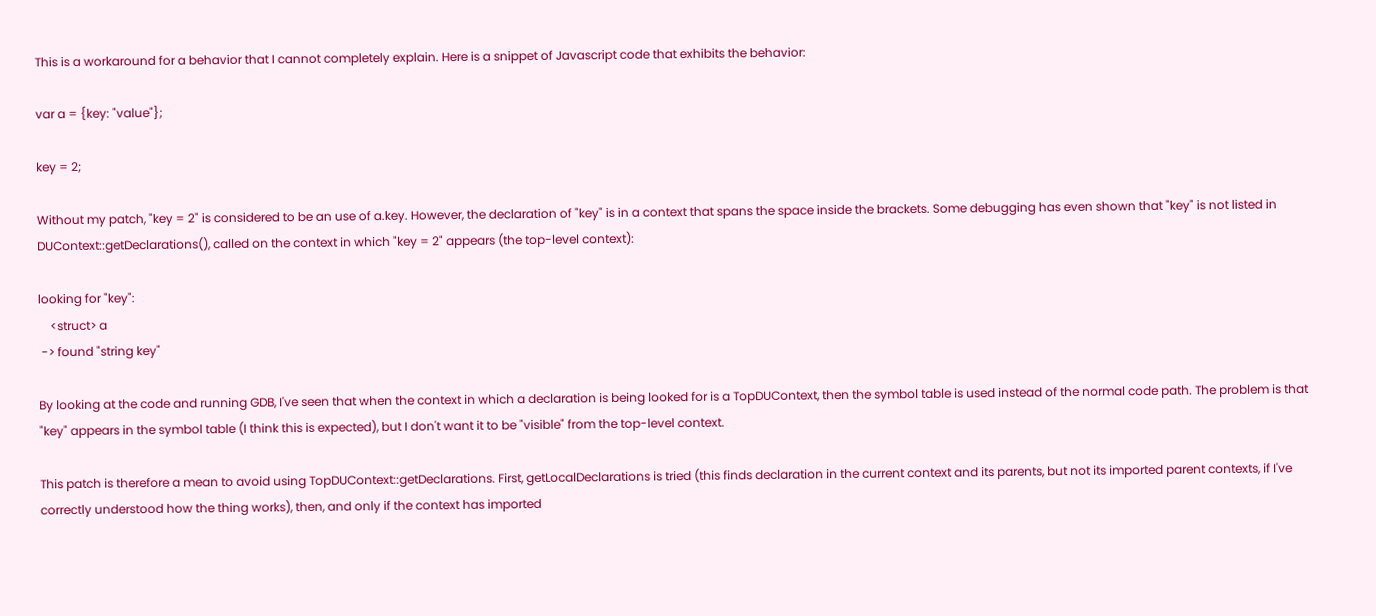This is a workaround for a behavior that I cannot completely explain. Here is a snippet of Javascript code that exhibits the behavior:

var a = {key: "value"};

key = 2;

Without my patch, "key = 2" is considered to be an use of a.key. However, the declaration of "key" is in a context that spans the space inside the brackets. Some debugging has even shown that "key" is not listed in DUContext::getDeclarations(), called on the context in which "key = 2" appears (the top-level context):

looking for "key":
    <struct> a
 -> found "string key"

By looking at the code and running GDB, I've seen that when the context in which a declaration is being looked for is a TopDUContext, then the symbol table is used instead of the normal code path. The problem is that "key" appears in the symbol table (I think this is expected), but I don't want it to be "visible" from the top-level context.

This patch is therefore a mean to avoid using TopDUContext::getDeclarations. First, getLocalDeclarations is tried (this finds declaration in the current context and its parents, but not its imported parent contexts, if I've correctly understood how the thing works), then, and only if the context has imported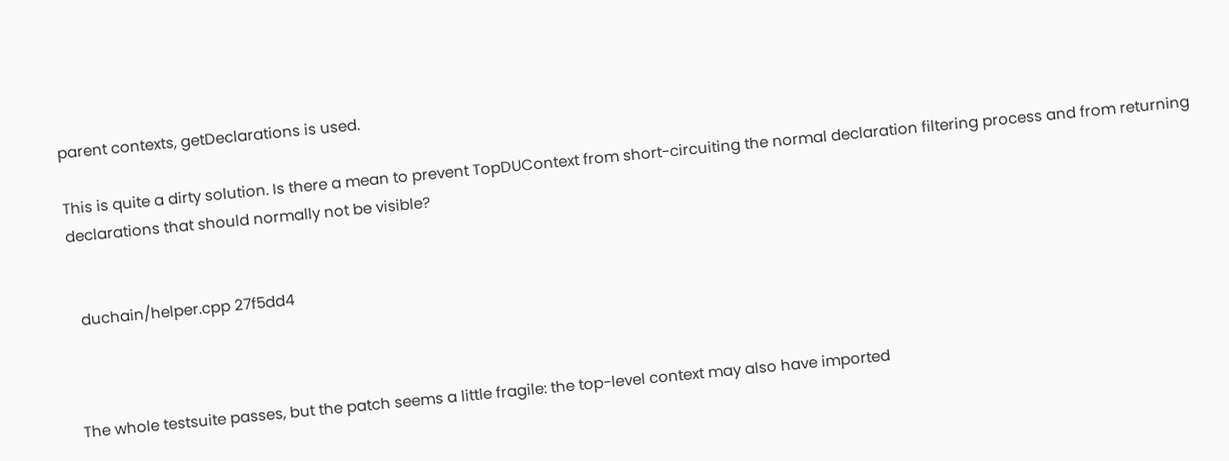parent contexts, getDeclarations is used.

This is quite a dirty solution. Is there a mean to prevent TopDUContext from short-circuiting the normal declaration filtering process and from returning declarations that should normally not be visible?


  duchain/helper.cpp 27f5dd4



The whole testsuite passes, but the patch seems a little fragile: the top-level context may also have imported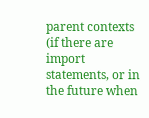parent contexts (if there are import statements, or in the future when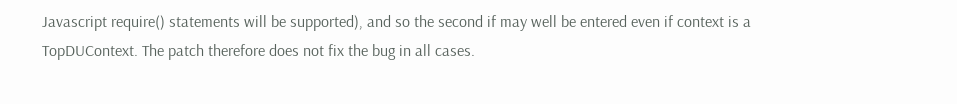Javascript require() statements will be supported), and so the second if may well be entered even if context is a TopDUContext. The patch therefore does not fix the bug in all cases.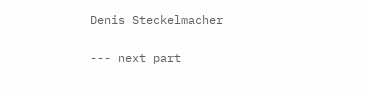Denis Steckelmacher

--- next part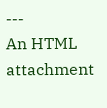---
An HTML attachment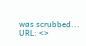was scrubbed...
URL: <>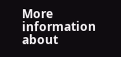More information about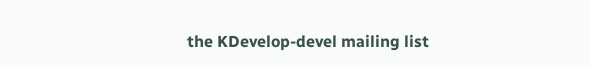the KDevelop-devel mailing list